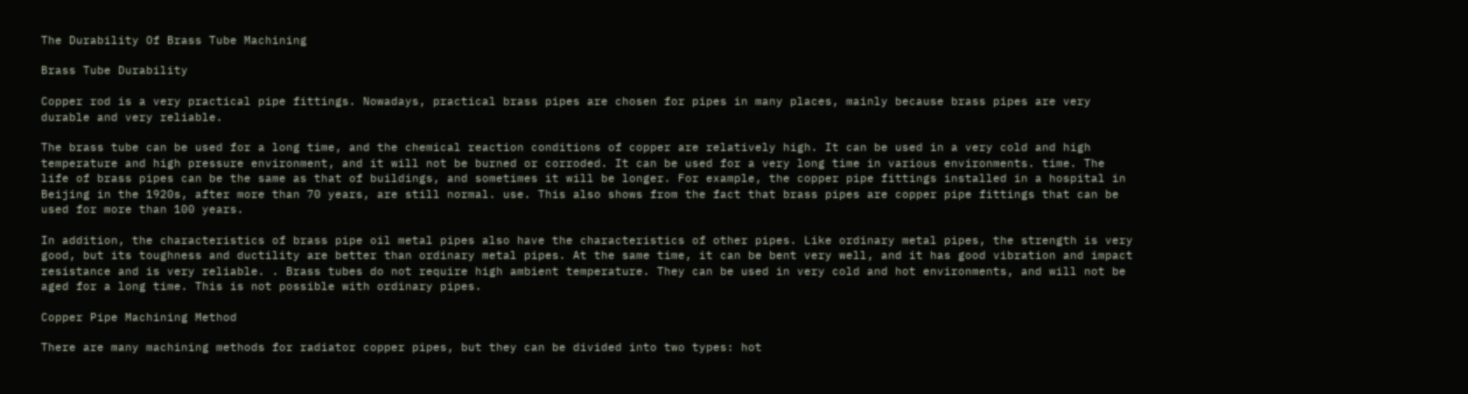The Durability Of Brass Tube Machining

Brass Tube Durability

Copper rod is a very practical pipe fittings. Nowadays, practical brass pipes are chosen for pipes in many places, mainly because brass pipes are very durable and very reliable.

The brass tube can be used for a long time, and the chemical reaction conditions of copper are relatively high. It can be used in a very cold and high temperature and high pressure environment, and it will not be burned or corroded. It can be used for a very long time in various environments. time. The life of brass pipes can be the same as that of buildings, and sometimes it will be longer. For example, the copper pipe fittings installed in a hospital in Beijing in the 1920s, after more than 70 years, are still normal. use. This also shows from the fact that brass pipes are copper pipe fittings that can be used for more than 100 years.

In addition, the characteristics of brass pipe oil metal pipes also have the characteristics of other pipes. Like ordinary metal pipes, the strength is very good, but its toughness and ductility are better than ordinary metal pipes. At the same time, it can be bent very well, and it has good vibration and impact resistance and is very reliable. . Brass tubes do not require high ambient temperature. They can be used in very cold and hot environments, and will not be aged for a long time. This is not possible with ordinary pipes.

Copper Pipe Machining Method

There are many machining methods for radiator copper pipes, but they can be divided into two types: hot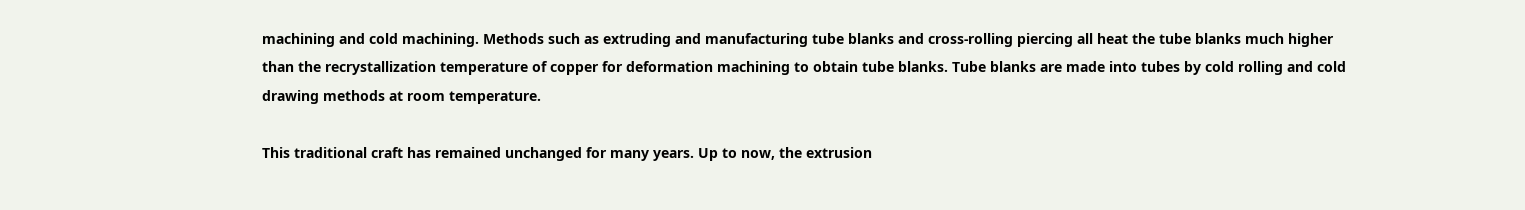machining and cold machining. Methods such as extruding and manufacturing tube blanks and cross-rolling piercing all heat the tube blanks much higher than the recrystallization temperature of copper for deformation machining to obtain tube blanks. Tube blanks are made into tubes by cold rolling and cold drawing methods at room temperature.

This traditional craft has remained unchanged for many years. Up to now, the extrusion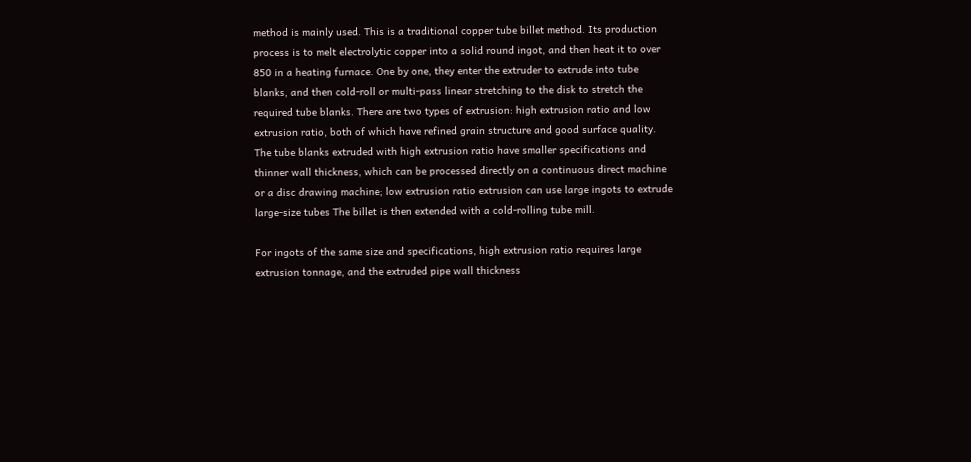method is mainly used. This is a traditional copper tube billet method. Its production process is to melt electrolytic copper into a solid round ingot, and then heat it to over 850 in a heating furnace. One by one, they enter the extruder to extrude into tube blanks, and then cold-roll or multi-pass linear stretching to the disk to stretch the required tube blanks. There are two types of extrusion: high extrusion ratio and low extrusion ratio, both of which have refined grain structure and good surface quality. The tube blanks extruded with high extrusion ratio have smaller specifications and thinner wall thickness, which can be processed directly on a continuous direct machine or a disc drawing machine; low extrusion ratio extrusion can use large ingots to extrude large-size tubes The billet is then extended with a cold-rolling tube mill.

For ingots of the same size and specifications, high extrusion ratio requires large extrusion tonnage, and the extruded pipe wall thickness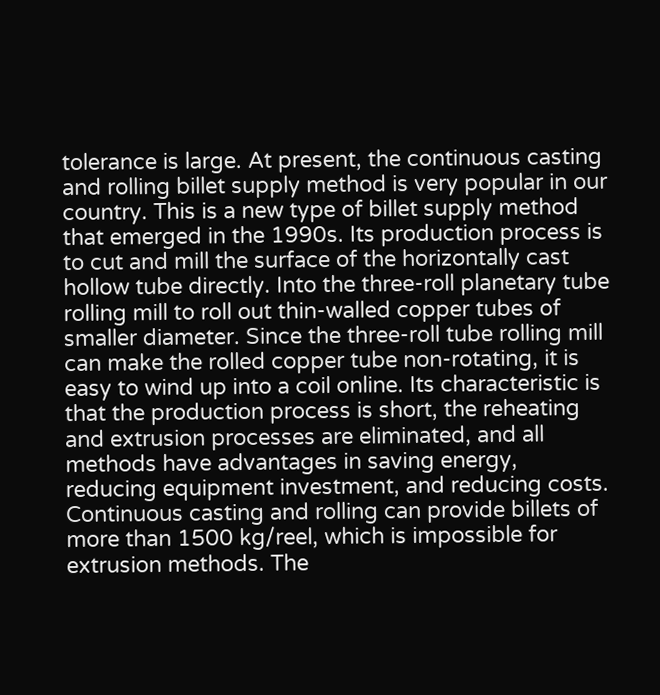tolerance is large. At present, the continuous casting and rolling billet supply method is very popular in our country. This is a new type of billet supply method that emerged in the 1990s. Its production process is to cut and mill the surface of the horizontally cast hollow tube directly. Into the three-roll planetary tube rolling mill to roll out thin-walled copper tubes of smaller diameter. Since the three-roll tube rolling mill can make the rolled copper tube non-rotating, it is easy to wind up into a coil online. Its characteristic is that the production process is short, the reheating and extrusion processes are eliminated, and all methods have advantages in saving energy, reducing equipment investment, and reducing costs. Continuous casting and rolling can provide billets of more than 1500 kg/reel, which is impossible for extrusion methods. The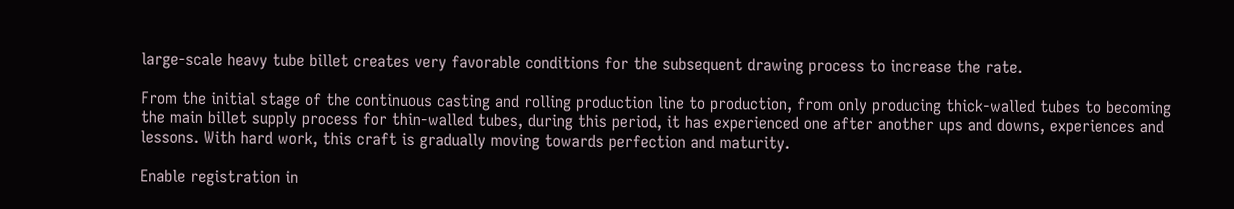large-scale heavy tube billet creates very favorable conditions for the subsequent drawing process to increase the rate.

From the initial stage of the continuous casting and rolling production line to production, from only producing thick-walled tubes to becoming the main billet supply process for thin-walled tubes, during this period, it has experienced one after another ups and downs, experiences and lessons. With hard work, this craft is gradually moving towards perfection and maturity.

Enable registration in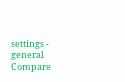settings - general
Compare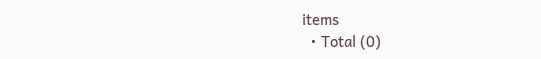items
  • Total (0)